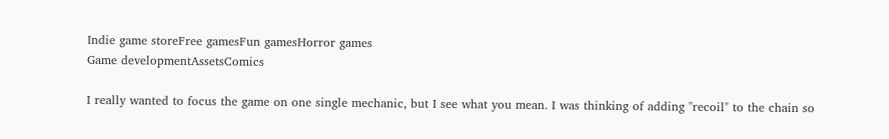Indie game storeFree gamesFun gamesHorror games
Game developmentAssetsComics

I really wanted to focus the game on one single mechanic, but I see what you mean. I was thinking of adding "recoil" to the chain so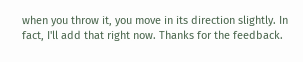when you throw it, you move in its direction slightly. In fact, I'll add that right now. Thanks for the feedback.